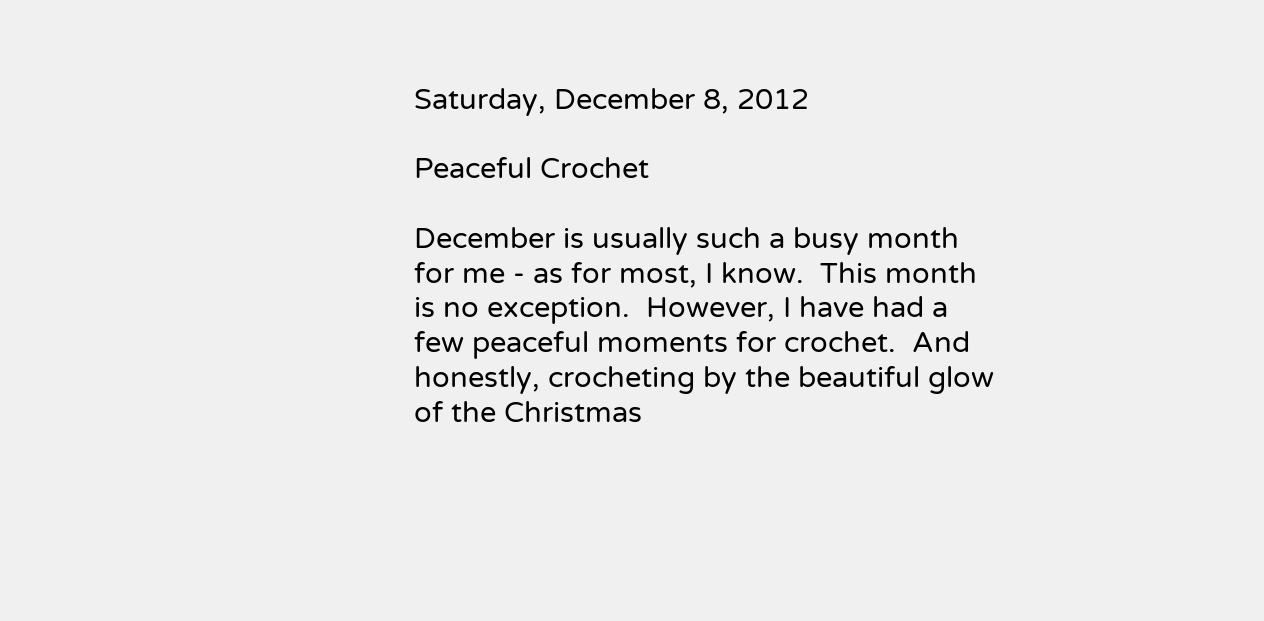Saturday, December 8, 2012

Peaceful Crochet

December is usually such a busy month for me - as for most, I know.  This month is no exception.  However, I have had a few peaceful moments for crochet.  And honestly, crocheting by the beautiful glow of the Christmas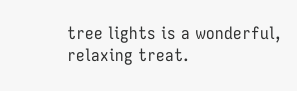tree lights is a wonderful, relaxing treat.